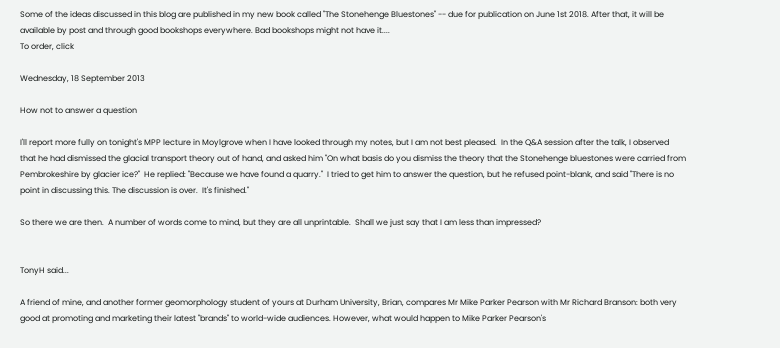Some of the ideas discussed in this blog are published in my new book called "The Stonehenge Bluestones" -- due for publication on June 1st 2018. After that, it will be available by post and through good bookshops everywhere. Bad bookshops might not have it....
To order, click

Wednesday, 18 September 2013

How not to answer a question

I'll report more fully on tonight's MPP lecture in Moylgrove when I have looked through my notes, but I am not best pleased.  In the Q&A session after the talk, I observed that he had dismissed the glacial transport theory out of hand, and asked him "On what basis do you dismiss the theory that the Stonehenge bluestones were carried from Pembrokeshire by glacier ice?"  He replied: "Because we have found a quarry."  I tried to get him to answer the question, but he refused point-blank, and said "There is no point in discussing this. The discussion is over.  It's finished."

So there we are then.  A number of words come to mind, but they are all unprintable.  Shall we just say that I am less than impressed?


TonyH said...

A friend of mine, and another former geomorphology student of yours at Durham University, Brian, compares Mr Mike Parker Pearson with Mr Richard Branson: both very good at promoting and marketing their latest "brands" to world-wide audiences. However, what would happen to Mike Parker Pearson's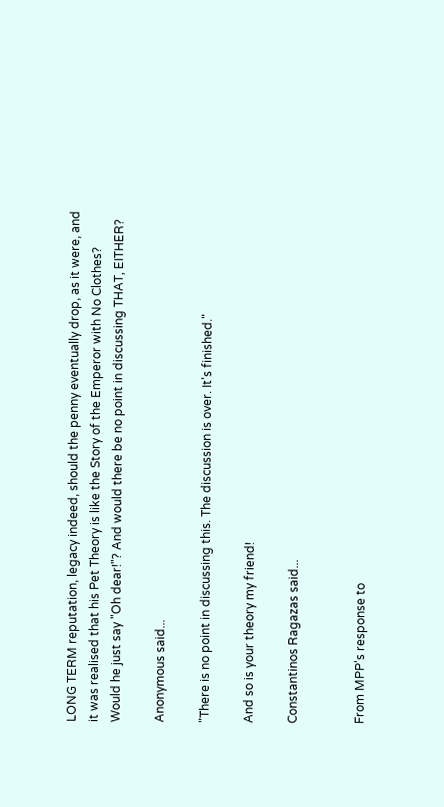LONG TERM reputation, legacy indeed, should the penny eventually drop, as it were, and it was realised that his Pet Theory is like the Story of the Emperor with No Clothes? Would he just say "Oh dear!"? And would there be no point in discussing THAT, EITHER?

Anonymous said...

"There is no point in discussing this. The discussion is over. It's finished."

And so is your theory my friend!

Constantinos Ragazas said...


From MPP's response to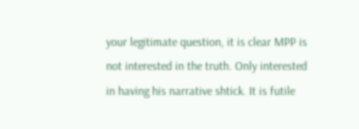your legitimate question, it is clear MPP is not interested in the truth. Only interested in having his narrative shtick. It is futile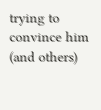trying to convince him (and others)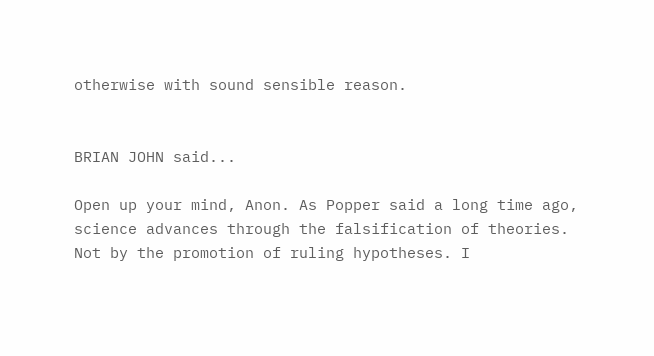otherwise with sound sensible reason.


BRIAN JOHN said...

Open up your mind, Anon. As Popper said a long time ago, science advances through the falsification of theories. Not by the promotion of ruling hypotheses. I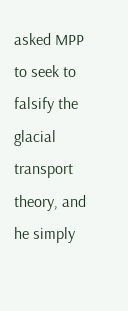asked MPP to seek to falsify the glacial transport theory, and he simply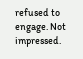refused to engage. Not impressed.